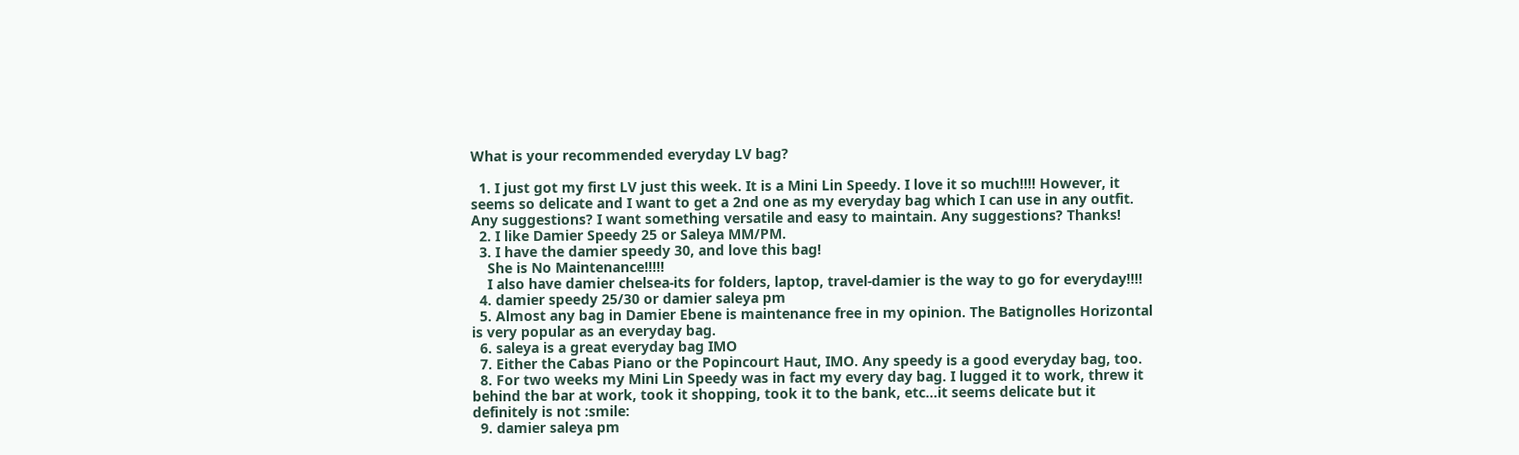What is your recommended everyday LV bag?

  1. I just got my first LV just this week. It is a Mini Lin Speedy. I love it so much!!!! However, it seems so delicate and I want to get a 2nd one as my everyday bag which I can use in any outfit. Any suggestions? I want something versatile and easy to maintain. Any suggestions? Thanks!
  2. I like Damier Speedy 25 or Saleya MM/PM.
  3. I have the damier speedy 30, and love this bag!
    She is No Maintenance!!!!!
    I also have damier chelsea-its for folders, laptop, travel-damier is the way to go for everyday!!!!
  4. damier speedy 25/30 or damier saleya pm
  5. Almost any bag in Damier Ebene is maintenance free in my opinion. The Batignolles Horizontal is very popular as an everyday bag.
  6. saleya is a great everyday bag IMO
  7. Either the Cabas Piano or the Popincourt Haut, IMO. Any speedy is a good everyday bag, too.
  8. For two weeks my Mini Lin Speedy was in fact my every day bag. I lugged it to work, threw it behind the bar at work, took it shopping, took it to the bank, etc...it seems delicate but it definitely is not :smile:
  9. damier saleya pm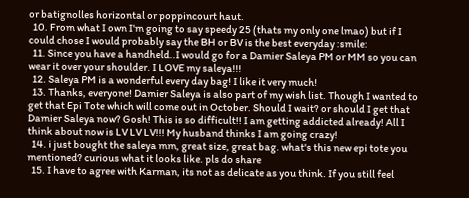or batignolles horizontal or poppincourt haut.
  10. From what I own I'm going to say speedy 25 (thats my only one lmao) but if I could chose I would probably say the BH or BV is the best everyday :smile:
  11. Since you have a handheld..I would go for a Damier Saleya PM or MM so you can wear it over your shoulder. I LOVE my saleya!!!
  12. Saleya PM is a wonderful every day bag! I like it very much!
  13. Thanks, everyone! Damier Saleya is also part of my wish list. Though I wanted to get that Epi Tote which will come out in October. Should I wait? or should I get that Damier Saleya now? Gosh! This is so difficult!! I am getting addicted already! All I think about now is LV LV LV!!! My husband thinks I am going crazy!
  14. i just bought the saleya mm, great size, great bag. what's this new epi tote you mentioned? curious what it looks like. pls do share
  15. I have to agree with Karman, its not as delicate as you think. If you still feel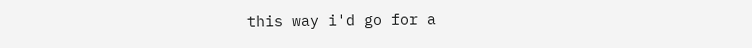this way i'd go for a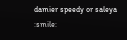damier speedy or saleya :smile: